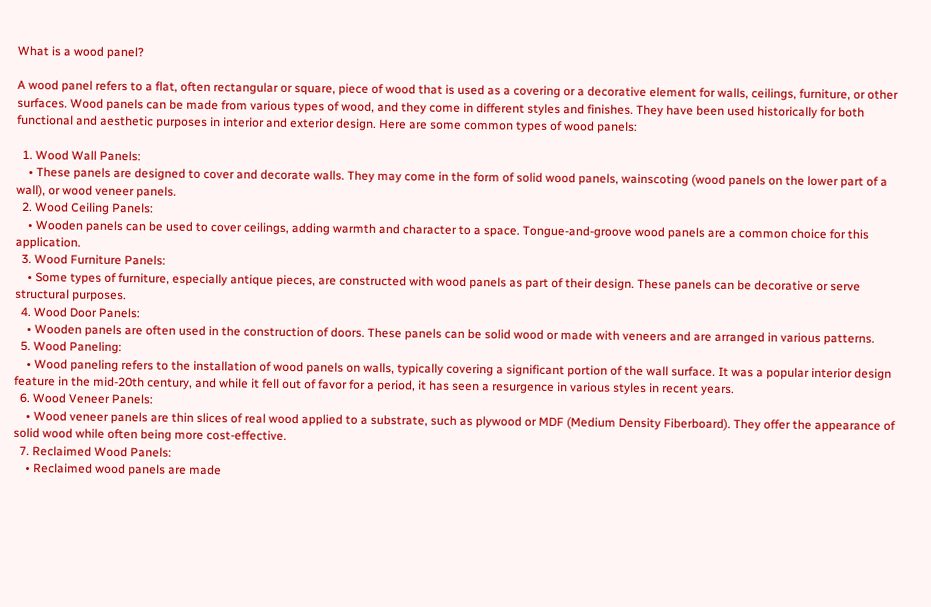What is a wood panel?

A wood panel refers to a flat, often rectangular or square, piece of wood that is used as a covering or a decorative element for walls, ceilings, furniture, or other surfaces. Wood panels can be made from various types of wood, and they come in different styles and finishes. They have been used historically for both functional and aesthetic purposes in interior and exterior design. Here are some common types of wood panels:

  1. Wood Wall Panels:
    • These panels are designed to cover and decorate walls. They may come in the form of solid wood panels, wainscoting (wood panels on the lower part of a wall), or wood veneer panels.
  2. Wood Ceiling Panels:
    • Wooden panels can be used to cover ceilings, adding warmth and character to a space. Tongue-and-groove wood panels are a common choice for this application.
  3. Wood Furniture Panels:
    • Some types of furniture, especially antique pieces, are constructed with wood panels as part of their design. These panels can be decorative or serve structural purposes.
  4. Wood Door Panels:
    • Wooden panels are often used in the construction of doors. These panels can be solid wood or made with veneers and are arranged in various patterns.
  5. Wood Paneling:
    • Wood paneling refers to the installation of wood panels on walls, typically covering a significant portion of the wall surface. It was a popular interior design feature in the mid-20th century, and while it fell out of favor for a period, it has seen a resurgence in various styles in recent years.
  6. Wood Veneer Panels:
    • Wood veneer panels are thin slices of real wood applied to a substrate, such as plywood or MDF (Medium Density Fiberboard). They offer the appearance of solid wood while often being more cost-effective.
  7. Reclaimed Wood Panels:
    • Reclaimed wood panels are made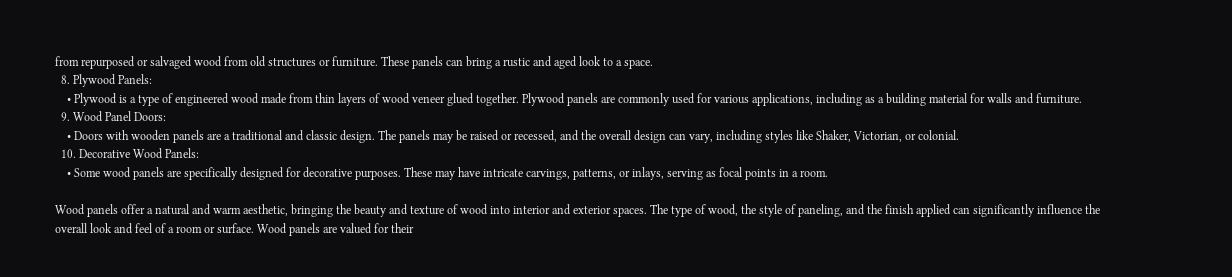from repurposed or salvaged wood from old structures or furniture. These panels can bring a rustic and aged look to a space.
  8. Plywood Panels:
    • Plywood is a type of engineered wood made from thin layers of wood veneer glued together. Plywood panels are commonly used for various applications, including as a building material for walls and furniture.
  9. Wood Panel Doors:
    • Doors with wooden panels are a traditional and classic design. The panels may be raised or recessed, and the overall design can vary, including styles like Shaker, Victorian, or colonial.
  10. Decorative Wood Panels:
    • Some wood panels are specifically designed for decorative purposes. These may have intricate carvings, patterns, or inlays, serving as focal points in a room.

Wood panels offer a natural and warm aesthetic, bringing the beauty and texture of wood into interior and exterior spaces. The type of wood, the style of paneling, and the finish applied can significantly influence the overall look and feel of a room or surface. Wood panels are valued for their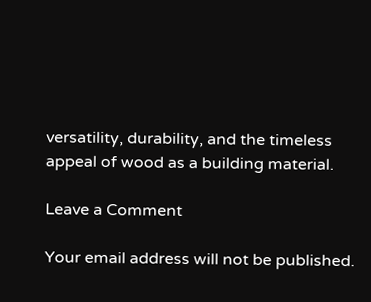versatility, durability, and the timeless appeal of wood as a building material.

Leave a Comment

Your email address will not be published.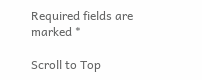Required fields are marked *

Scroll to Top